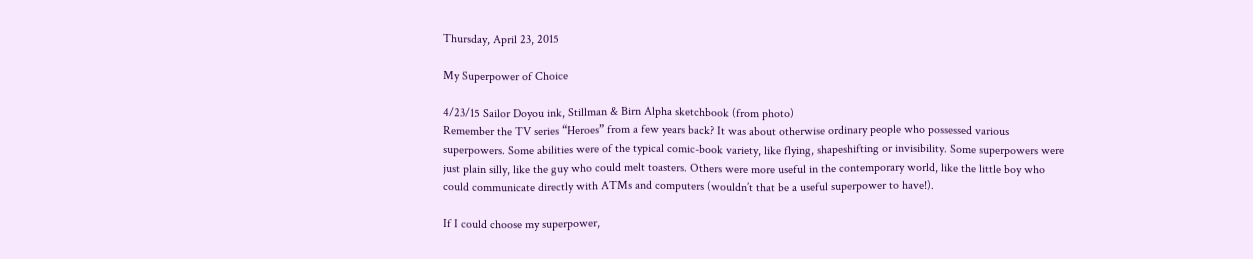Thursday, April 23, 2015

My Superpower of Choice

4/23/15 Sailor Doyou ink, Stillman & Birn Alpha sketchbook (from photo)
Remember the TV series “Heroes” from a few years back? It was about otherwise ordinary people who possessed various superpowers. Some abilities were of the typical comic-book variety, like flying, shapeshifting or invisibility. Some superpowers were just plain silly, like the guy who could melt toasters. Others were more useful in the contemporary world, like the little boy who could communicate directly with ATMs and computers (wouldn’t that be a useful superpower to have!).

If I could choose my superpower,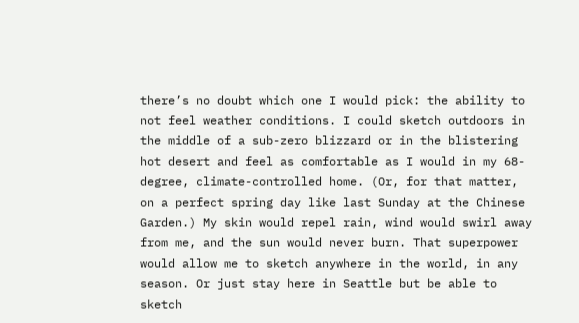there’s no doubt which one I would pick: the ability to not feel weather conditions. I could sketch outdoors in the middle of a sub-zero blizzard or in the blistering hot desert and feel as comfortable as I would in my 68-degree, climate-controlled home. (Or, for that matter, on a perfect spring day like last Sunday at the Chinese Garden.) My skin would repel rain, wind would swirl away from me, and the sun would never burn. That superpower would allow me to sketch anywhere in the world, in any season. Or just stay here in Seattle but be able to sketch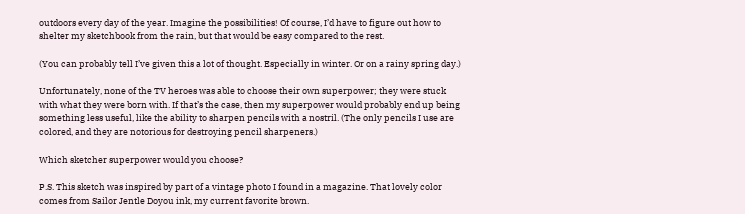outdoors every day of the year. Imagine the possibilities! Of course, I’d have to figure out how to shelter my sketchbook from the rain, but that would be easy compared to the rest.

(You can probably tell I’ve given this a lot of thought. Especially in winter. Or on a rainy spring day.)

Unfortunately, none of the TV heroes was able to choose their own superpower; they were stuck with what they were born with. If that’s the case, then my superpower would probably end up being something less useful, like the ability to sharpen pencils with a nostril. (The only pencils I use are colored, and they are notorious for destroying pencil sharpeners.)

Which sketcher superpower would you choose?

P.S. This sketch was inspired by part of a vintage photo I found in a magazine. That lovely color comes from Sailor Jentle Doyou ink, my current favorite brown.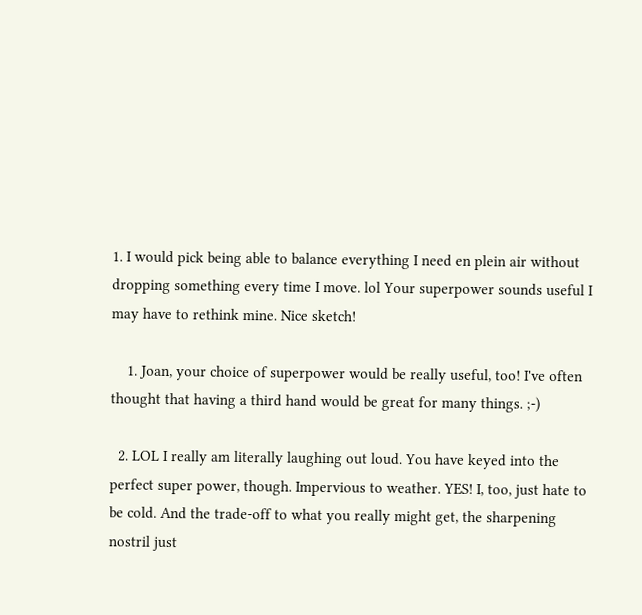1. I would pick being able to balance everything I need en plein air without dropping something every time I move. lol Your superpower sounds useful I may have to rethink mine. Nice sketch!

    1. Joan, your choice of superpower would be really useful, too! I've often thought that having a third hand would be great for many things. ;-)

  2. LOL I really am literally laughing out loud. You have keyed into the perfect super power, though. Impervious to weather. YES! I, too, just hate to be cold. And the trade-off to what you really might get, the sharpening nostril just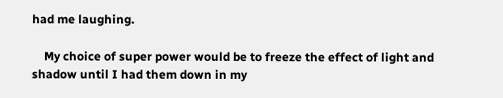had me laughing.

    My choice of super power would be to freeze the effect of light and shadow until I had them down in my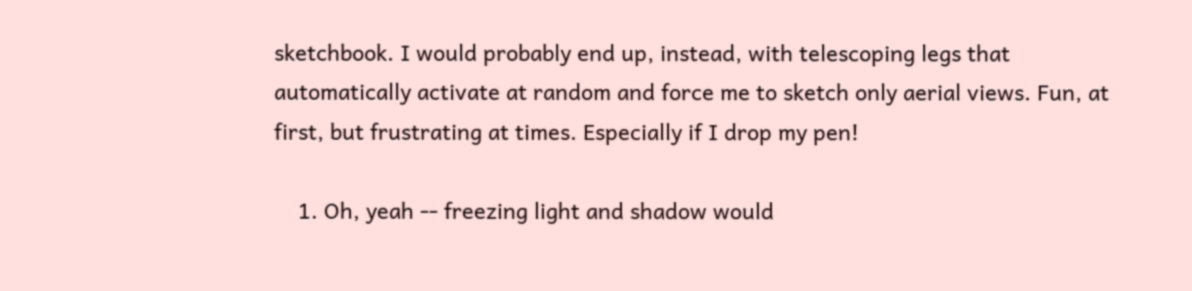sketchbook. I would probably end up, instead, with telescoping legs that automatically activate at random and force me to sketch only aerial views. Fun, at first, but frustrating at times. Especially if I drop my pen!

    1. Oh, yeah -- freezing light and shadow would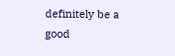definitely be a good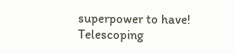superpower to have! Telescoping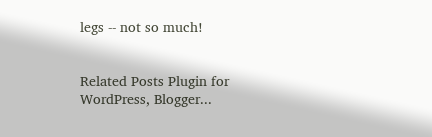legs -- not so much!


Related Posts Plugin for WordPress, Blogger...